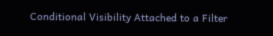Conditional Visibility Attached to a Filter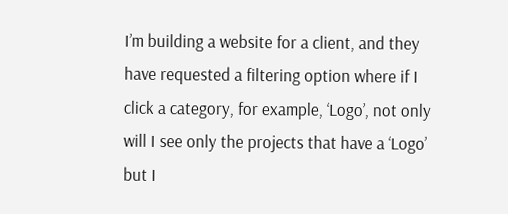I’m building a website for a client, and they have requested a filtering option where if I click a category, for example, ‘Logo’, not only will I see only the projects that have a ‘Logo’ but I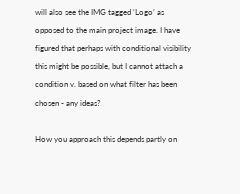will also see the IMG tagged ‘Logo’ as opposed to the main project image. I have figured that perhaps with conditional visibility this might be possible, but I cannot attach a condition v. based on what filter has been chosen - any ideas?

How you approach this depends partly on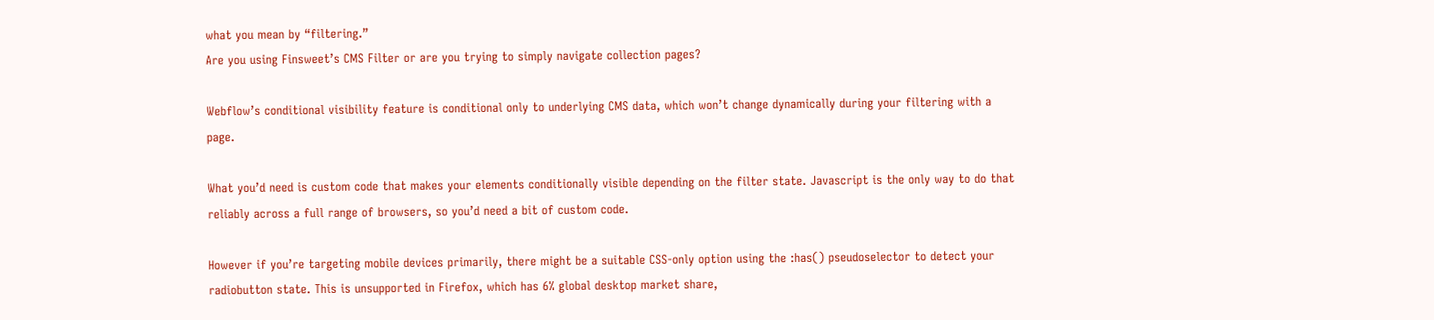what you mean by “filtering.”
Are you using Finsweet’s CMS Filter or are you trying to simply navigate collection pages?

Webflow’s conditional visibility feature is conditional only to underlying CMS data, which won’t change dynamically during your filtering with a page.

What you’d need is custom code that makes your elements conditionally visible depending on the filter state. Javascript is the only way to do that reliably across a full range of browsers, so you’d need a bit of custom code.

However if you’re targeting mobile devices primarily, there might be a suitable CSS-only option using the :has() pseudoselector to detect your radiobutton state. This is unsupported in Firefox, which has 6% global desktop market share,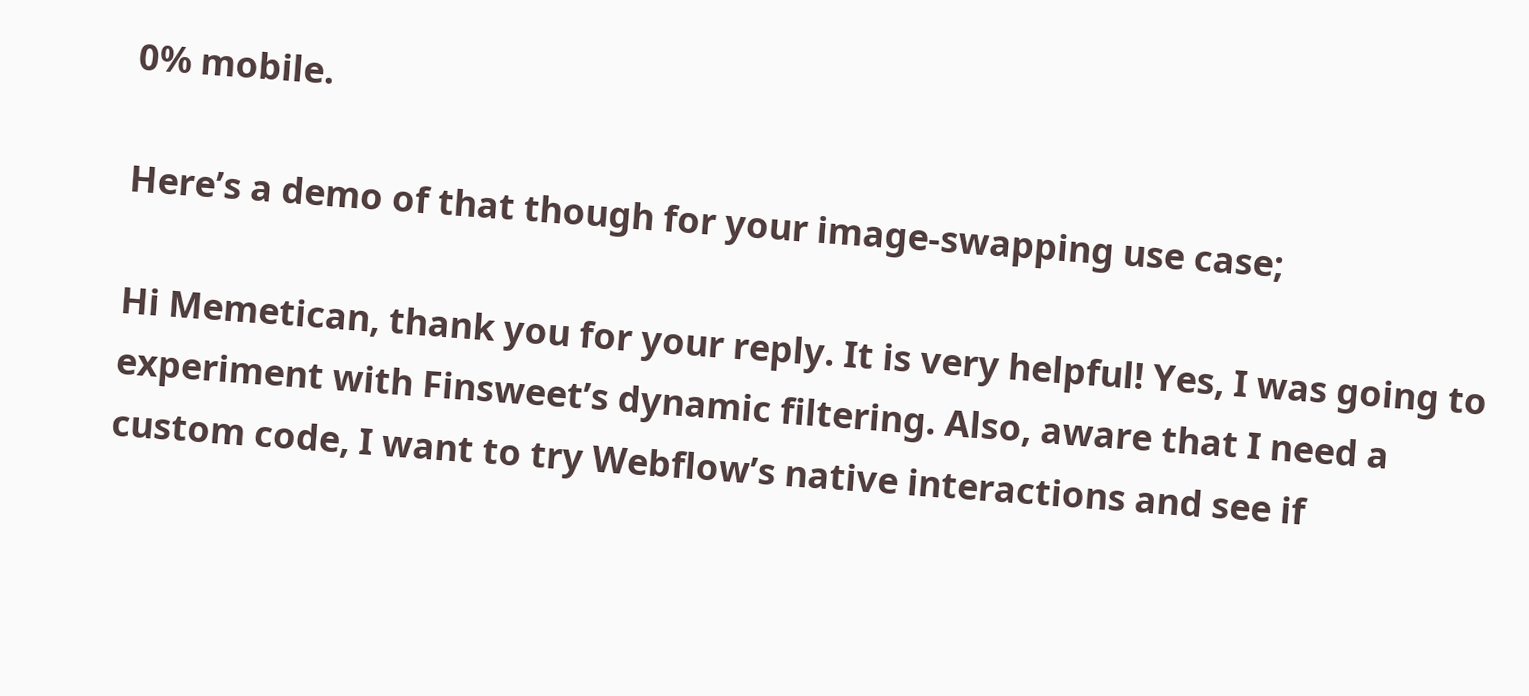0% mobile.

Here’s a demo of that though for your image-swapping use case;

Hi Memetican, thank you for your reply. It is very helpful! Yes, I was going to experiment with Finsweet’s dynamic filtering. Also, aware that I need a custom code, I want to try Webflow’s native interactions and see if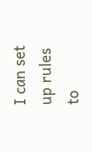I can set up rules to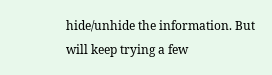hide/unhide the information. But will keep trying a few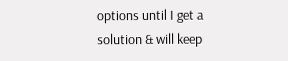options until I get a solution & will keep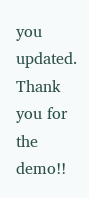you updated. Thank you for the demo!!